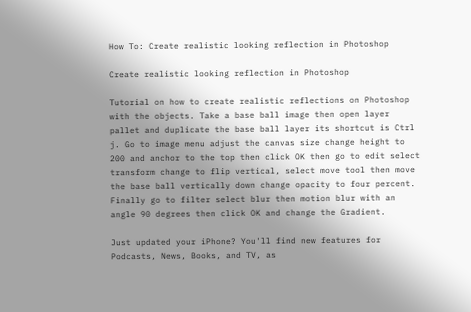How To: Create realistic looking reflection in Photoshop

Create realistic looking reflection in Photoshop

Tutorial on how to create realistic reflections on Photoshop with the objects. Take a base ball image then open layer pallet and duplicate the base ball layer its shortcut is Ctrl j. Go to image menu adjust the canvas size change height to 200 and anchor to the top then click OK then go to edit select transform change to flip vertical, select move tool then move the base ball vertically down change opacity to four percent. Finally go to filter select blur then motion blur with an angle 90 degrees then click OK and change the Gradient.

Just updated your iPhone? You'll find new features for Podcasts, News, Books, and TV, as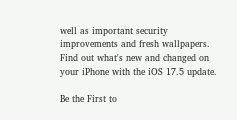well as important security improvements and fresh wallpapers. Find out what's new and changed on your iPhone with the iOS 17.5 update.

Be the First to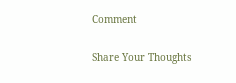Comment

Share Your Thoughts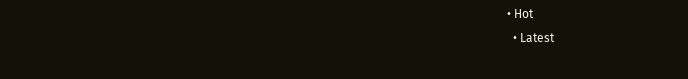• Hot
  • Latest